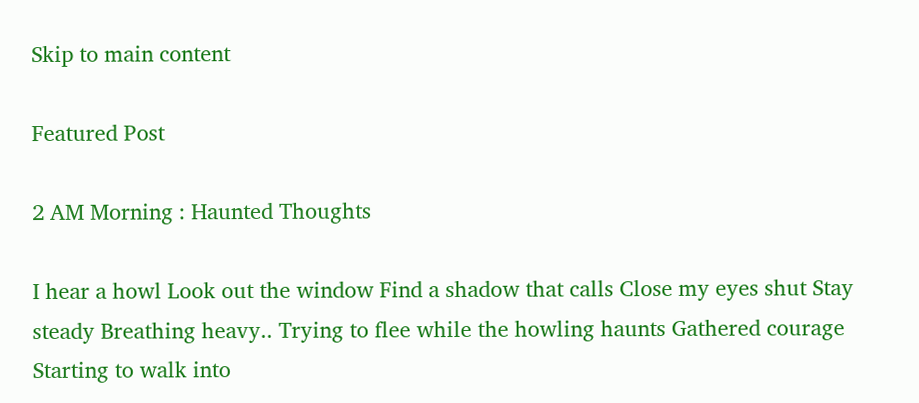Skip to main content

Featured Post

2 AM Morning : Haunted Thoughts

I hear a howl Look out the window Find a shadow that calls Close my eyes shut Stay steady Breathing heavy.. Trying to flee while the howling haunts Gathered courage Starting to walk into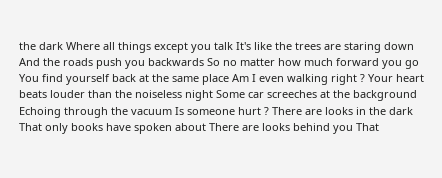the dark Where all things except you talk It's like the trees are staring down And the roads push you backwards So no matter how much forward you go You find yourself back at the same place Am I even walking right ? Your heart beats louder than the noiseless night Some car screeches at the background Echoing through the vacuum Is someone hurt ? There are looks in the dark That only books have spoken about There are looks behind you That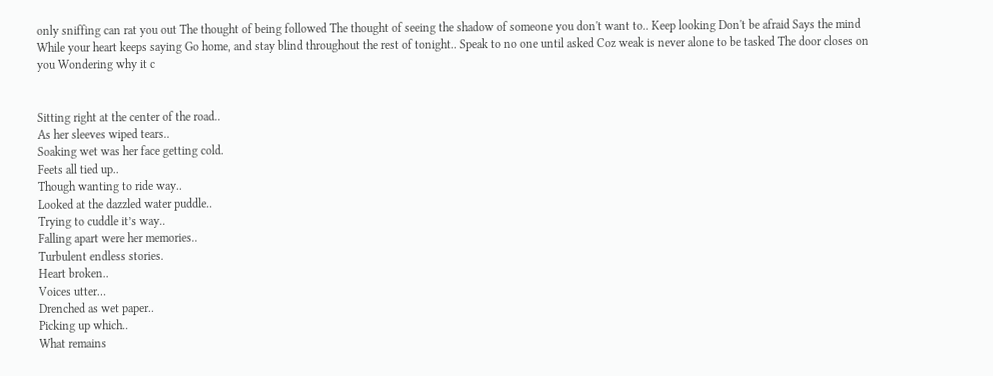only sniffing can rat you out The thought of being followed The thought of seeing the shadow of someone you don't want to.. Keep looking Don't be afraid Says the mind While your heart keeps saying Go home, and stay blind throughout the rest of tonight.. Speak to no one until asked Coz weak is never alone to be tasked The door closes on you Wondering why it c


Sitting right at the center of the road..
As her sleeves wiped tears..
Soaking wet was her face getting cold.
Feets all tied up..
Though wanting to ride way..
Looked at the dazzled water puddle..
Trying to cuddle it’s way..
Falling apart were her memories..
Turbulent endless stories.
Heart broken..
Voices utter…
Drenched as wet paper..
Picking up which..
What remains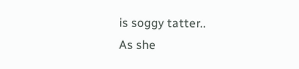is soggy tatter..
As she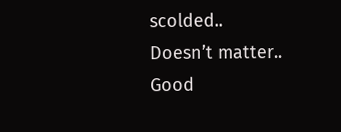scolded..
Doesn’t matter..
Good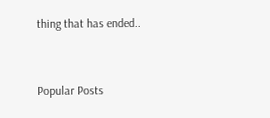thing that has ended..


Popular Posts